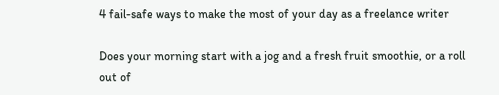4 fail-safe ways to make the most of your day as a freelance writer

Does your morning start with a jog and a fresh fruit smoothie, or a roll out of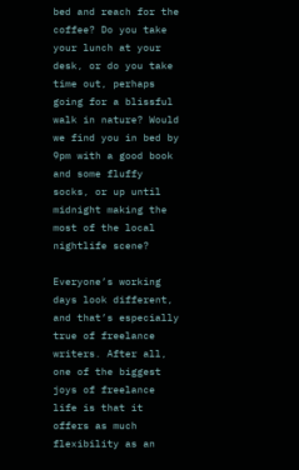bed and reach for the coffee? Do you take your lunch at your desk, or do you take time out, perhaps going for a blissful walk in nature? Would we find you in bed by 9pm with a good book and some fluffy socks, or up until midnight making the most of the local nightlife scene?

Everyone’s working days look different, and that’s especially true of freelance writers. After all, one of the biggest joys of freelance life is that it offers as much flexibility as an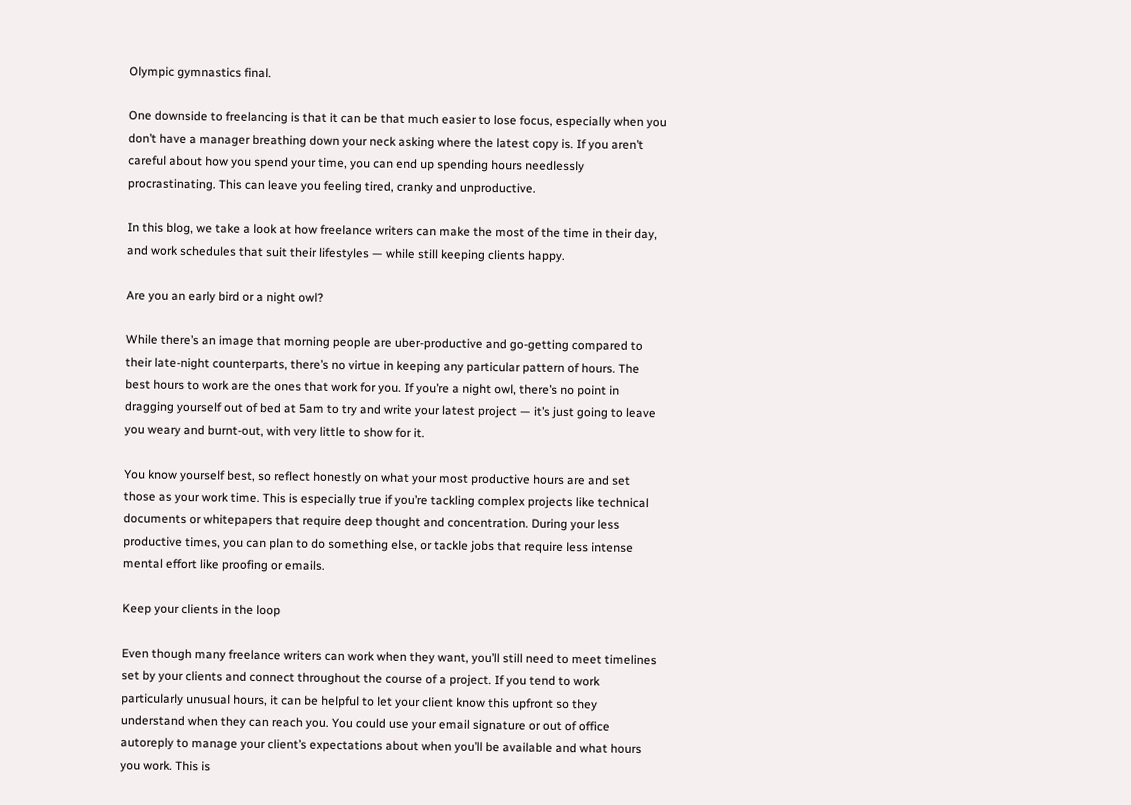Olympic gymnastics final.

One downside to freelancing is that it can be that much easier to lose focus, especially when you don’t have a manager breathing down your neck asking where the latest copy is. If you aren’t careful about how you spend your time, you can end up spending hours needlessly procrastinating. This can leave you feeling tired, cranky and unproductive.

In this blog, we take a look at how freelance writers can make the most of the time in their day, and work schedules that suit their lifestyles — while still keeping clients happy.

Are you an early bird or a night owl?

While there’s an image that morning people are uber-productive and go-getting compared to their late-night counterparts, there’s no virtue in keeping any particular pattern of hours. The best hours to work are the ones that work for you. If you’re a night owl, there’s no point in dragging yourself out of bed at 5am to try and write your latest project — it’s just going to leave you weary and burnt-out, with very little to show for it.

You know yourself best, so reflect honestly on what your most productive hours are and set those as your work time. This is especially true if you’re tackling complex projects like technical documents or whitepapers that require deep thought and concentration. During your less productive times, you can plan to do something else, or tackle jobs that require less intense mental effort like proofing or emails.

Keep your clients in the loop

Even though many freelance writers can work when they want, you’ll still need to meet timelines set by your clients and connect throughout the course of a project. If you tend to work particularly unusual hours, it can be helpful to let your client know this upfront so they understand when they can reach you. You could use your email signature or out of office autoreply to manage your client’s expectations about when you’ll be available and what hours you work. This is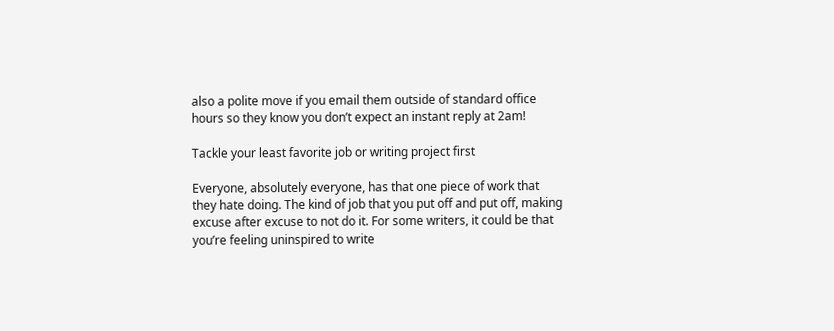also a polite move if you email them outside of standard office hours so they know you don’t expect an instant reply at 2am!

Tackle your least favorite job or writing project first

Everyone, absolutely everyone, has that one piece of work that they hate doing. The kind of job that you put off and put off, making excuse after excuse to not do it. For some writers, it could be that you’re feeling uninspired to write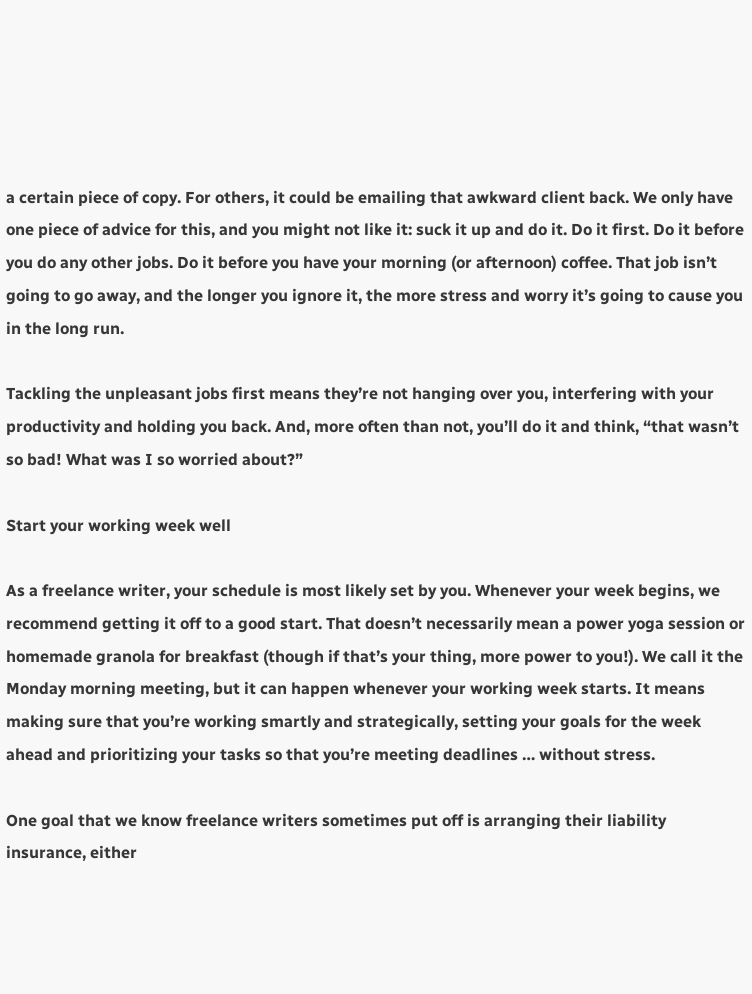a certain piece of copy. For others, it could be emailing that awkward client back. We only have one piece of advice for this, and you might not like it: suck it up and do it. Do it first. Do it before you do any other jobs. Do it before you have your morning (or afternoon) coffee. That job isn’t going to go away, and the longer you ignore it, the more stress and worry it’s going to cause you in the long run.

Tackling the unpleasant jobs first means they’re not hanging over you, interfering with your productivity and holding you back. And, more often than not, you’ll do it and think, “that wasn’t so bad! What was I so worried about?”

Start your working week well

As a freelance writer, your schedule is most likely set by you. Whenever your week begins, we recommend getting it off to a good start. That doesn’t necessarily mean a power yoga session or homemade granola for breakfast (though if that’s your thing, more power to you!). We call it the Monday morning meeting, but it can happen whenever your working week starts. It means making sure that you’re working smartly and strategically, setting your goals for the week ahead and prioritizing your tasks so that you’re meeting deadlines … without stress.

One goal that we know freelance writers sometimes put off is arranging their liability insurance, either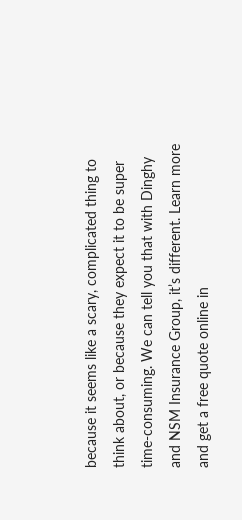because it seems like a scary, complicated thing to think about, or because they expect it to be super time-consuming. We can tell you that with Dinghy and NSM Insurance Group, it’s different. Learn more and get a free quote online in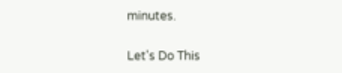minutes.

Let's Do This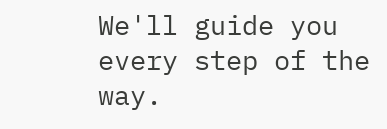We'll guide you every step of the way.